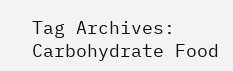Tag Archives: Carbohydrate Food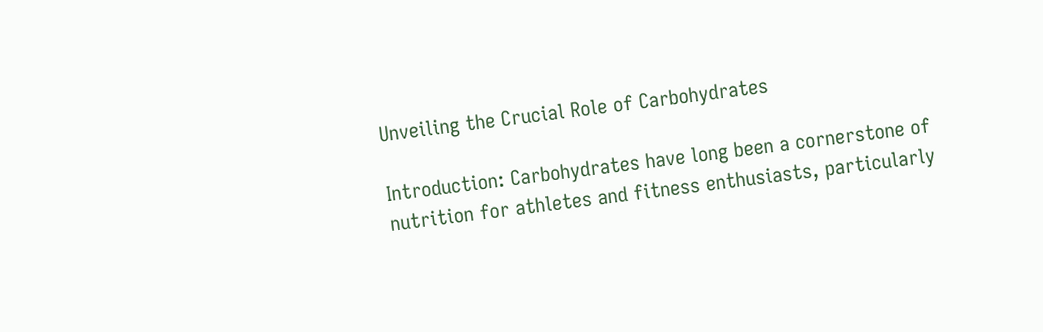Unveiling the Crucial Role of Carbohydrates

Introduction: Carbohydrates have long been a cornerstone of nutrition for athletes and fitness enthusiasts, particularly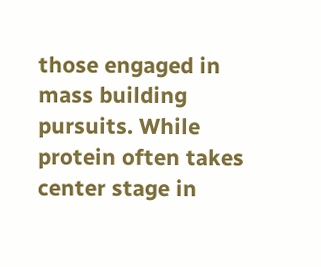those engaged in mass building pursuits. While protein often takes center stage in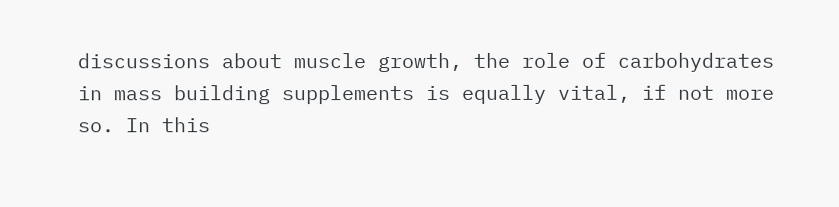discussions about muscle growth, the role of carbohydrates in mass building supplements is equally vital, if not more so. In this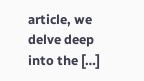article, we delve deep into the […]